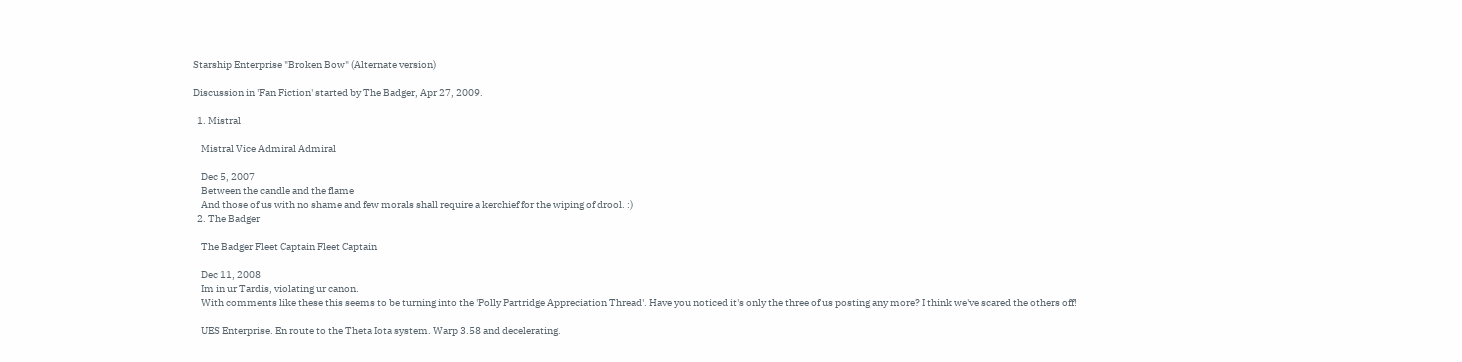Starship Enterprise "Broken Bow" (Alternate version)

Discussion in 'Fan Fiction' started by The Badger, Apr 27, 2009.

  1. Mistral

    Mistral Vice Admiral Admiral

    Dec 5, 2007
    Between the candle and the flame
    And those of us with no shame and few morals shall require a kerchief for the wiping of drool. :)
  2. The Badger

    The Badger Fleet Captain Fleet Captain

    Dec 11, 2008
    Im in ur Tardis, violating ur canon.
    With comments like these this seems to be turning into the 'Polly Partridge Appreciation Thread'. Have you noticed it's only the three of us posting any more? I think we've scared the others off!

    UES Enterprise. En route to the Theta Iota system. Warp 3.58 and decelerating.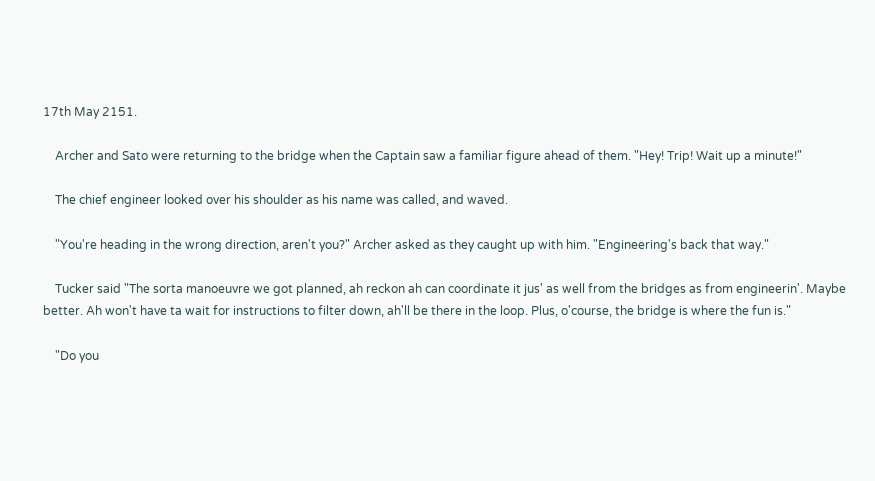17th May 2151.

    Archer and Sato were returning to the bridge when the Captain saw a familiar figure ahead of them. "Hey! Trip! Wait up a minute!"

    The chief engineer looked over his shoulder as his name was called, and waved.

    "You're heading in the wrong direction, aren't you?" Archer asked as they caught up with him. "Engineering's back that way."

    Tucker said "The sorta manoeuvre we got planned, ah reckon ah can coordinate it jus' as well from the bridges as from engineerin'. Maybe better. Ah won't have ta wait for instructions to filter down, ah'll be there in the loop. Plus, o'course, the bridge is where the fun is."

    "Do you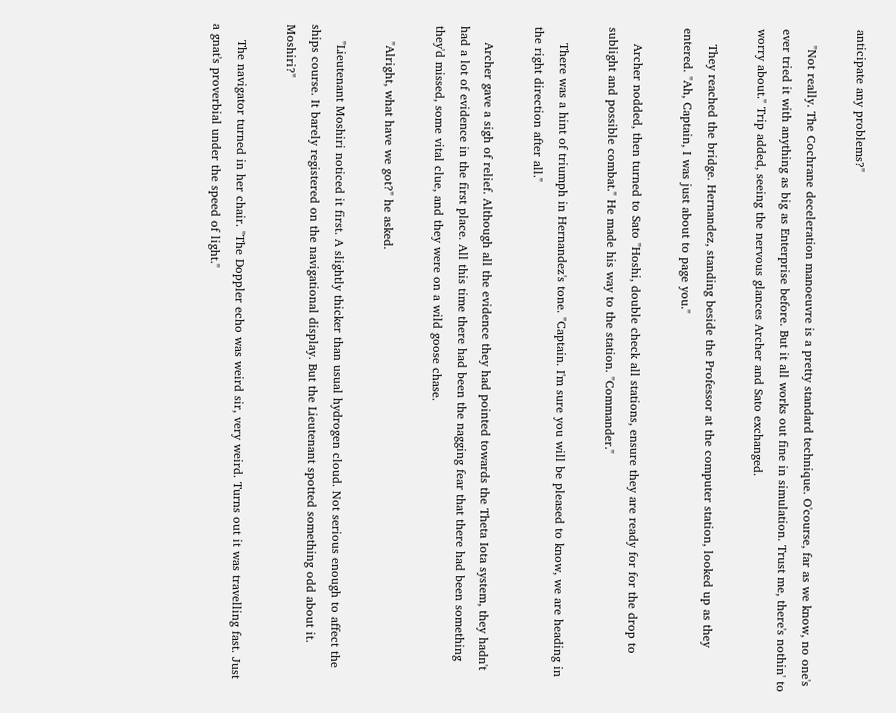anticipate any problems?"

    "Not really. The Cochrane deceleration manoeuvre is a pretty standard technique. O'course, far as we know, no one's ever tried it with anything as big as Enterprise before. But it all works out fine in simulation. Trust me, there's nothin' to worry about." Trip added, seeing the nervous glances Archer and Sato exchanged.

    They reached the bridge. Hernandez, standing beside the Professor at the computer station, looked up as they entered. "Ah, Captain, I was just about to page you."

    Archer nodded, then turned to Sato "Hoshi, double check all stations, ensure they are ready for for the drop to sublight and possible combat." He made his way to the station. "Commander."

    There was a hint of triumph in Hernandez's tone. "Captain. I'm sure you will be pleased to know, we are heading in the right direction after all."

    Archer gave a sigh of relief. Although all the evidence they had pointed towards the Theta Iota system, they hadn't had a lot of evidence in the first place. All this time there had been the nagging fear that there had been something they'd missed, some vital clue, and they were on a wild goose chase.

    "Alright, what have we got?" he asked.

    "Lieutenant Moshiri noticed it first. A slightly thicker than usual hydrogen cloud. Not serious enough to affect the ships course. It barely registered on the navigational display. But the Lieutenant spotted something odd about it. Moshiri?"

    The navigator turned in her chair. "The Doppler echo was weird sir, very weird. Turns out it was travelling fast. Just a gnat's proverbial under the speed of light."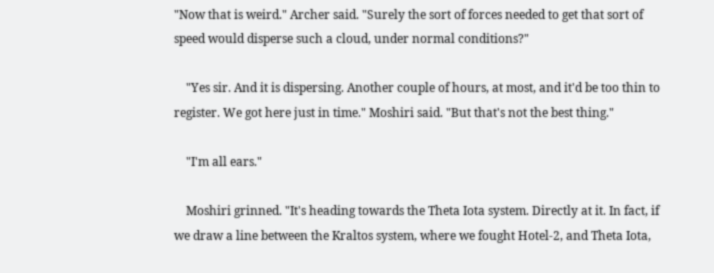"Now that is weird." Archer said. "Surely the sort of forces needed to get that sort of speed would disperse such a cloud, under normal conditions?"

    "Yes sir. And it is dispersing. Another couple of hours, at most, and it'd be too thin to register. We got here just in time." Moshiri said. "But that's not the best thing."

    "I'm all ears."

    Moshiri grinned. "It's heading towards the Theta Iota system. Directly at it. In fact, if we draw a line between the Kraltos system, where we fought Hotel-2, and Theta Iota,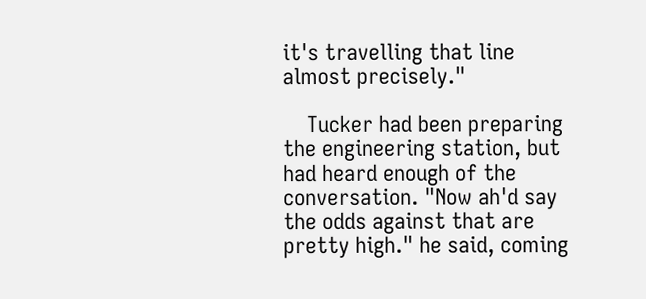it's travelling that line almost precisely."

    Tucker had been preparing the engineering station, but had heard enough of the conversation. "Now ah'd say the odds against that are pretty high." he said, coming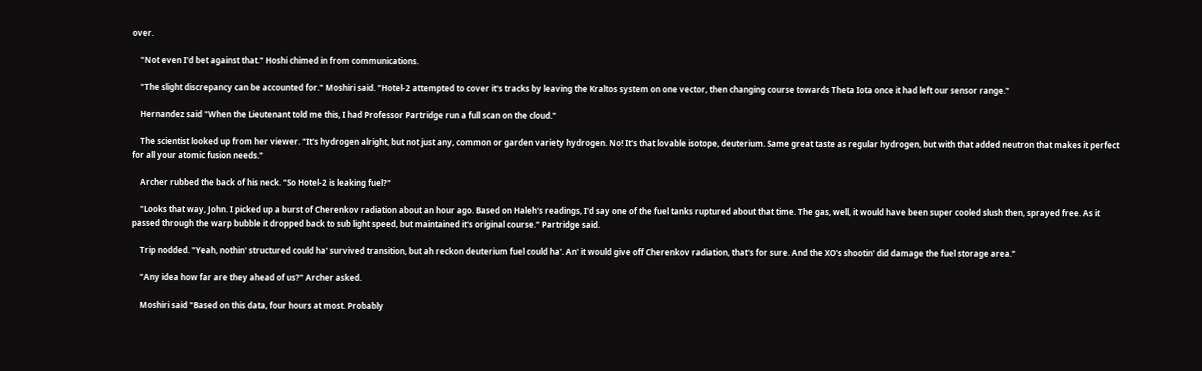over.

    "Not even I'd bet against that." Hoshi chimed in from communications.

    "The slight discrepancy can be accounted for." Moshiri said. "Hotel-2 attempted to cover it's tracks by leaving the Kraltos system on one vector, then changing course towards Theta Iota once it had left our sensor range."

    Hernandez said "When the Lieutenant told me this, I had Professor Partridge run a full scan on the cloud."

    The scientist looked up from her viewer. "It's hydrogen alright, but not just any, common or garden variety hydrogen. No! It's that lovable isotope, deuterium. Same great taste as regular hydrogen, but with that added neutron that makes it perfect for all your atomic fusion needs."

    Archer rubbed the back of his neck. "So Hotel-2 is leaking fuel?"

    "Looks that way, John. I picked up a burst of Cherenkov radiation about an hour ago. Based on Haleh's readings, I'd say one of the fuel tanks ruptured about that time. The gas, well, it would have been super cooled slush then, sprayed free. As it passed through the warp bubble it dropped back to sub light speed, but maintained it's original course." Partridge said.

    Trip nodded. "Yeah, nothin' structured could ha' survived transition, but ah reckon deuterium fuel could ha'. An' it would give off Cherenkov radiation, that's for sure. And the XO's shootin' did damage the fuel storage area."

    "Any idea how far are they ahead of us?" Archer asked.

    Moshiri said "Based on this data, four hours at most. Probably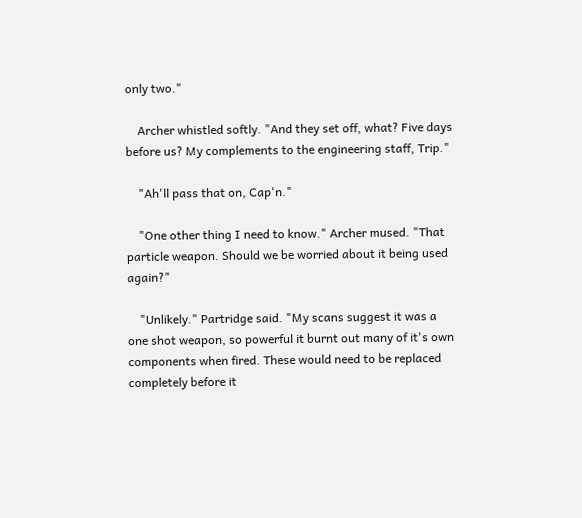only two."

    Archer whistled softly. "And they set off, what? Five days before us? My complements to the engineering staff, Trip."

    "Ah'll pass that on, Cap'n."

    "One other thing I need to know." Archer mused. "That particle weapon. Should we be worried about it being used again?"

    "Unlikely." Partridge said. "My scans suggest it was a one shot weapon, so powerful it burnt out many of it's own components when fired. These would need to be replaced completely before it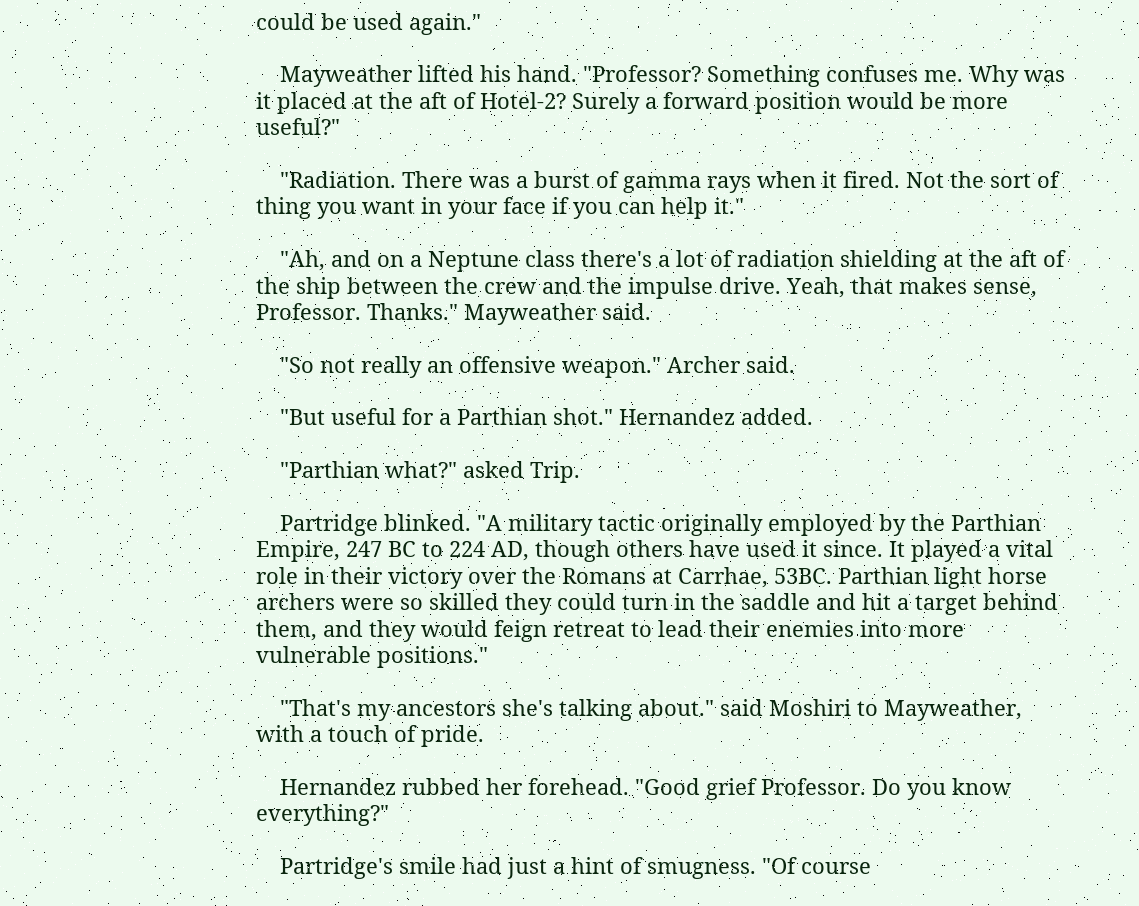could be used again."

    Mayweather lifted his hand. "Professor? Something confuses me. Why was it placed at the aft of Hotel-2? Surely a forward position would be more useful?"

    "Radiation. There was a burst of gamma rays when it fired. Not the sort of thing you want in your face if you can help it."

    "Ah, and on a Neptune class there's a lot of radiation shielding at the aft of the ship between the crew and the impulse drive. Yeah, that makes sense, Professor. Thanks." Mayweather said.

    "So not really an offensive weapon." Archer said.

    "But useful for a Parthian shot." Hernandez added.

    "Parthian what?" asked Trip.

    Partridge blinked. "A military tactic originally employed by the Parthian Empire, 247 BC to 224 AD, though others have used it since. It played a vital role in their victory over the Romans at Carrhae, 53BC. Parthian light horse archers were so skilled they could turn in the saddle and hit a target behind them, and they would feign retreat to lead their enemies into more vulnerable positions."

    "That's my ancestors she's talking about." said Moshiri to Mayweather, with a touch of pride.

    Hernandez rubbed her forehead. "Good grief Professor. Do you know everything?"

    Partridge's smile had just a hint of smugness. "Of course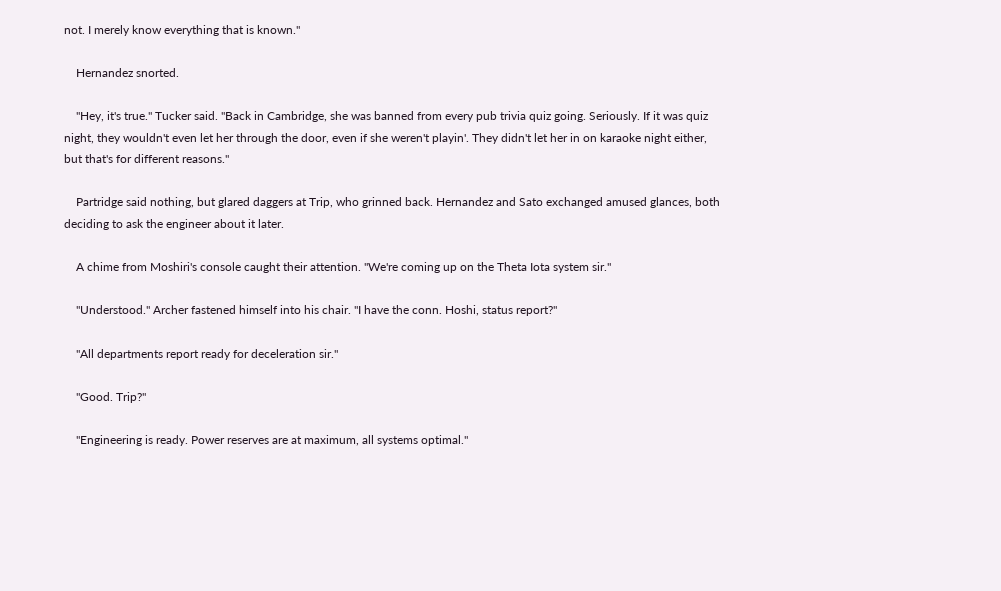not. I merely know everything that is known."

    Hernandez snorted.

    "Hey, it's true." Tucker said. "Back in Cambridge, she was banned from every pub trivia quiz going. Seriously. If it was quiz night, they wouldn't even let her through the door, even if she weren't playin'. They didn't let her in on karaoke night either, but that's for different reasons."

    Partridge said nothing, but glared daggers at Trip, who grinned back. Hernandez and Sato exchanged amused glances, both deciding to ask the engineer about it later.

    A chime from Moshiri's console caught their attention. "We're coming up on the Theta Iota system sir."

    "Understood." Archer fastened himself into his chair. "I have the conn. Hoshi, status report?"

    "All departments report ready for deceleration sir."

    "Good. Trip?"

    "Engineering is ready. Power reserves are at maximum, all systems optimal."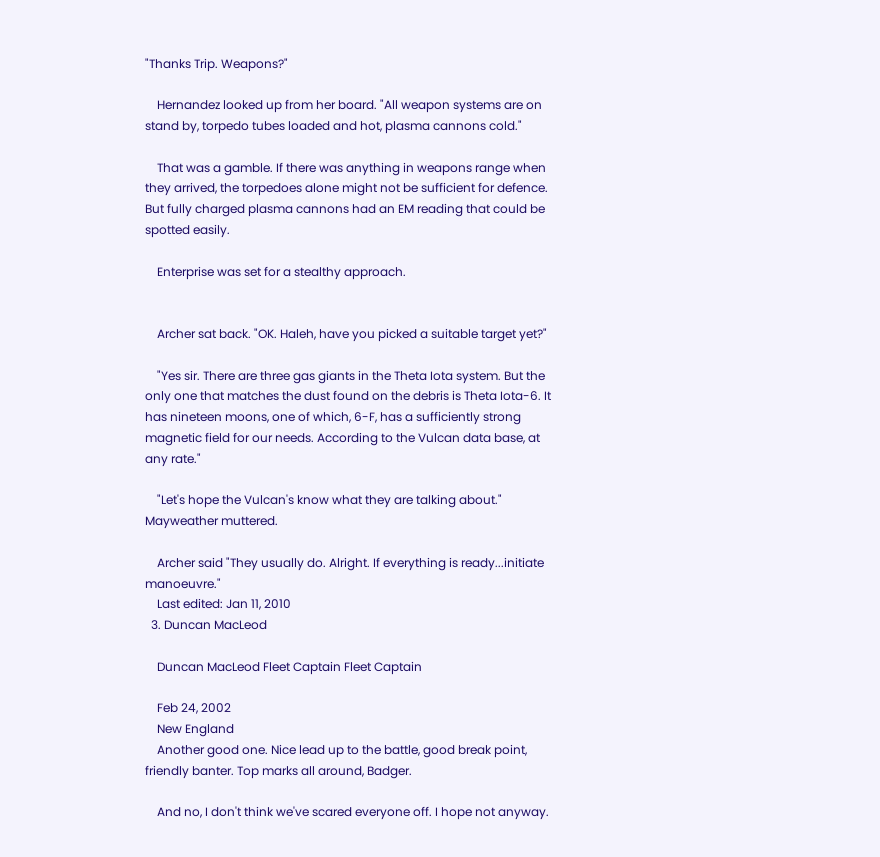"Thanks Trip. Weapons?"

    Hernandez looked up from her board. "All weapon systems are on stand by, torpedo tubes loaded and hot, plasma cannons cold."

    That was a gamble. If there was anything in weapons range when they arrived, the torpedoes alone might not be sufficient for defence. But fully charged plasma cannons had an EM reading that could be spotted easily.

    Enterprise was set for a stealthy approach.


    Archer sat back. "OK. Haleh, have you picked a suitable target yet?"

    "Yes sir. There are three gas giants in the Theta Iota system. But the only one that matches the dust found on the debris is Theta Iota-6. It has nineteen moons, one of which, 6-F, has a sufficiently strong magnetic field for our needs. According to the Vulcan data base, at any rate."

    "Let's hope the Vulcan's know what they are talking about." Mayweather muttered.

    Archer said "They usually do. Alright. If everything is ready...initiate manoeuvre."
    Last edited: Jan 11, 2010
  3. Duncan MacLeod

    Duncan MacLeod Fleet Captain Fleet Captain

    Feb 24, 2002
    New England
    Another good one. Nice lead up to the battle, good break point, friendly banter. Top marks all around, Badger.

    And no, I don't think we've scared everyone off. I hope not anyway.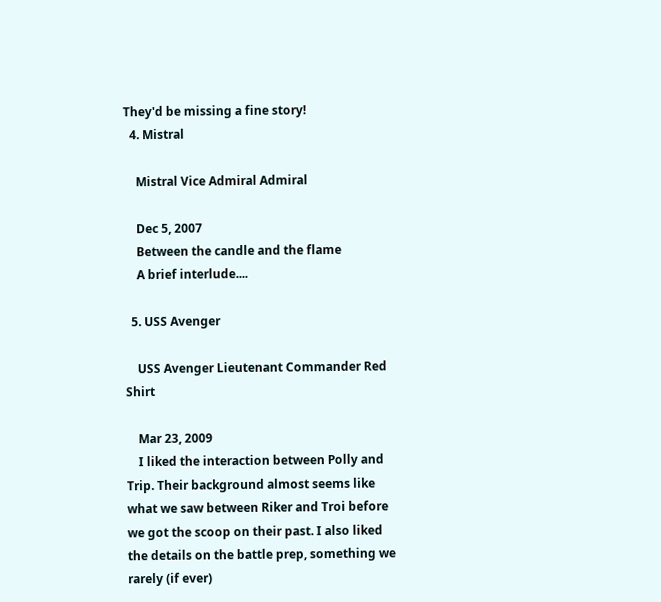They'd be missing a fine story!
  4. Mistral

    Mistral Vice Admiral Admiral

    Dec 5, 2007
    Between the candle and the flame
    A brief interlude....

  5. USS Avenger

    USS Avenger Lieutenant Commander Red Shirt

    Mar 23, 2009
    I liked the interaction between Polly and Trip. Their background almost seems like what we saw between Riker and Troi before we got the scoop on their past. I also liked the details on the battle prep, something we rarely (if ever)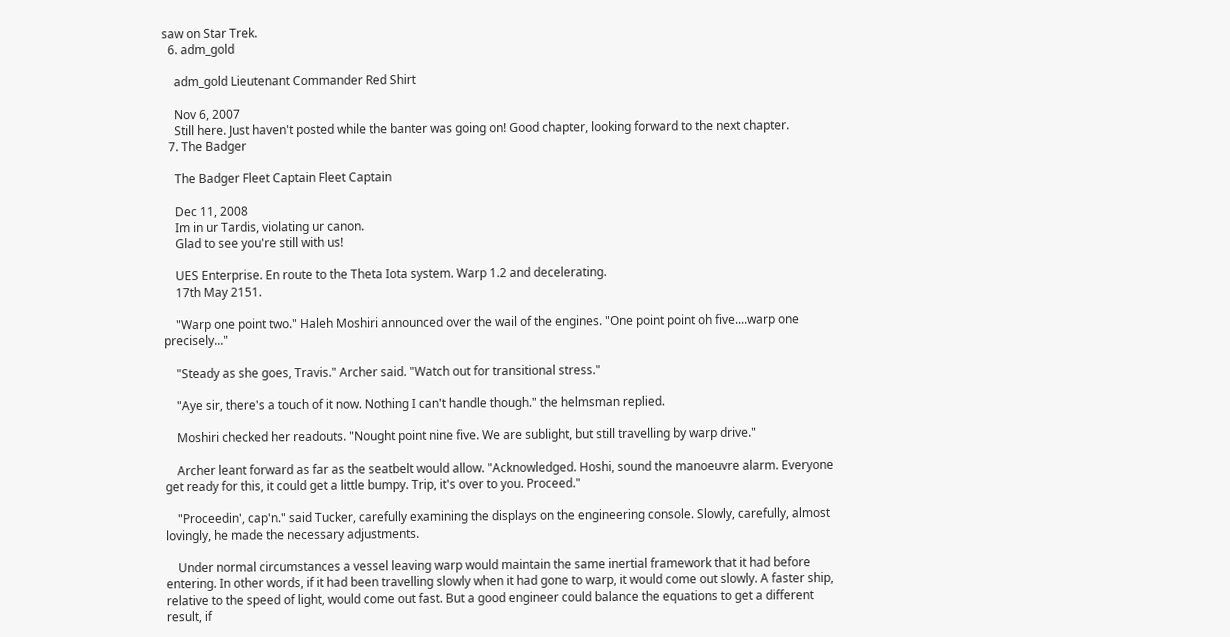saw on Star Trek.
  6. adm_gold

    adm_gold Lieutenant Commander Red Shirt

    Nov 6, 2007
    Still here. Just haven't posted while the banter was going on! Good chapter, looking forward to the next chapter.
  7. The Badger

    The Badger Fleet Captain Fleet Captain

    Dec 11, 2008
    Im in ur Tardis, violating ur canon.
    Glad to see you're still with us!

    UES Enterprise. En route to the Theta Iota system. Warp 1.2 and decelerating.
    17th May 2151.

    "Warp one point two." Haleh Moshiri announced over the wail of the engines. "One point point oh five....warp one precisely..."

    "Steady as she goes, Travis." Archer said. "Watch out for transitional stress."

    "Aye sir, there's a touch of it now. Nothing I can't handle though." the helmsman replied.

    Moshiri checked her readouts. "Nought point nine five. We are sublight, but still travelling by warp drive."

    Archer leant forward as far as the seatbelt would allow. "Acknowledged. Hoshi, sound the manoeuvre alarm. Everyone get ready for this, it could get a little bumpy. Trip, it's over to you. Proceed."

    "Proceedin', cap'n." said Tucker, carefully examining the displays on the engineering console. Slowly, carefully, almost lovingly, he made the necessary adjustments.

    Under normal circumstances a vessel leaving warp would maintain the same inertial framework that it had before entering. In other words, if it had been travelling slowly when it had gone to warp, it would come out slowly. A faster ship, relative to the speed of light, would come out fast. But a good engineer could balance the equations to get a different result, if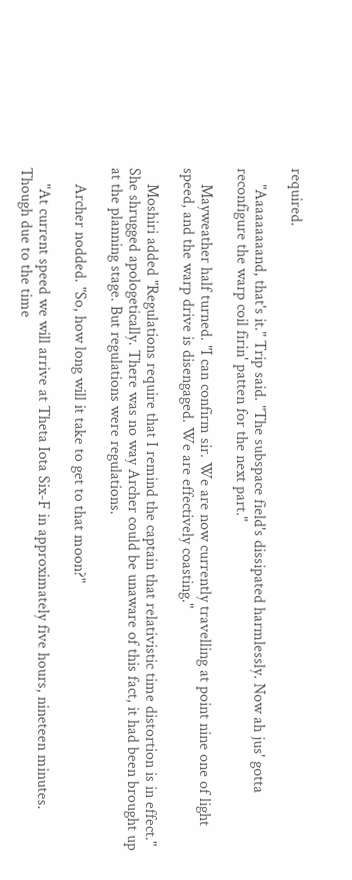required.

    "Aaaaaaaaand, that's it." Trip said. "The subspace field's dissipated harmlessly. Now ah jus' gotta reconfigure the warp coil firin' patten for the next part."

    Mayweather half turned. "I can confirm sir. We are now currently travelling at point nine one of light speed, and the warp drive is disengaged. We are effectively coasting."

    Moshiri added "Regulations require that I remind the captain that relativistic time distortion is in effect." She shrugged apologetically. There was no way Archer could be unaware of this fact, it had been brought up at the planning stage. But regulations were regulations.

    Archer nodded. "So, how long will it take to get to that moon?"

    "At current speed we will arrive at Theta Iota Six-F in approximately five hours, nineteen minutes. Though due to the time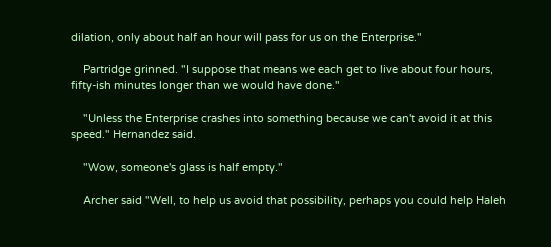dilation, only about half an hour will pass for us on the Enterprise."

    Partridge grinned. "I suppose that means we each get to live about four hours, fifty-ish minutes longer than we would have done."

    "Unless the Enterprise crashes into something because we can't avoid it at this speed." Hernandez said.

    "Wow, someone's glass is half empty."

    Archer said "Well, to help us avoid that possibility, perhaps you could help Haleh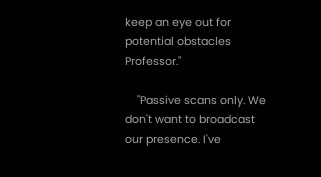keep an eye out for potential obstacles Professor."

    "Passive scans only. We don't want to broadcast our presence. I've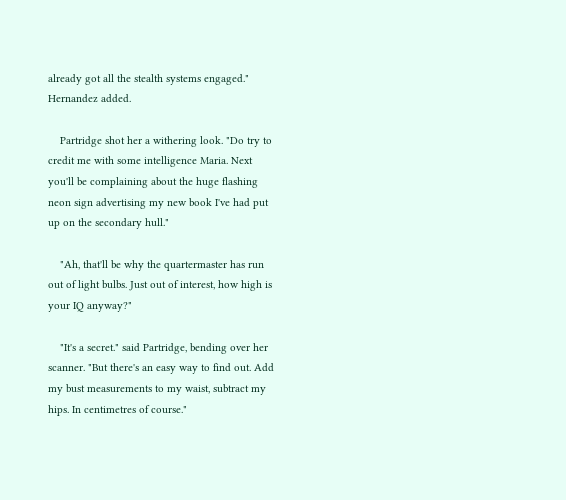already got all the stealth systems engaged." Hernandez added.

    Partridge shot her a withering look. "Do try to credit me with some intelligence Maria. Next you'll be complaining about the huge flashing neon sign advertising my new book I've had put up on the secondary hull."

    "Ah, that'll be why the quartermaster has run out of light bulbs. Just out of interest, how high is your IQ anyway?"

    "It's a secret." said Partridge, bending over her scanner. "But there's an easy way to find out. Add my bust measurements to my waist, subtract my hips. In centimetres of course."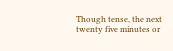Though tense, the next twenty five minutes or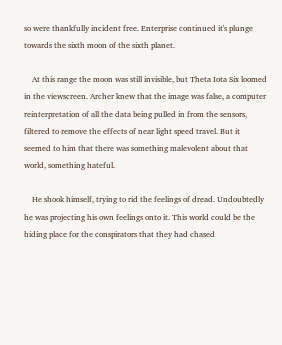so were thankfully incident free. Enterprise continued it's plunge towards the sixth moon of the sixth planet.

    At this range the moon was still invisible, but Theta Iota Six loomed in the viewscreen. Archer knew that the image was false, a computer reinterpretation of all the data being pulled in from the sensors, filtered to remove the effects of near light speed travel. But it seemed to him that there was something malevolent about that world, something hateful.

    He shook himself, trying to rid the feelings of dread. Undoubtedly he was projecting his own feelings onto it. This world could be the hiding place for the conspirators that they had chased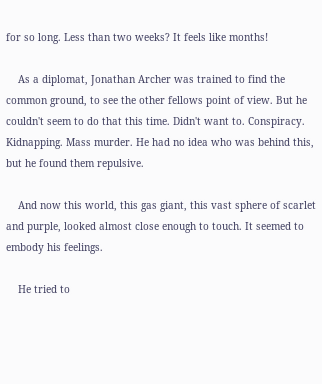for so long. Less than two weeks? It feels like months!

    As a diplomat, Jonathan Archer was trained to find the common ground, to see the other fellows point of view. But he couldn't seem to do that this time. Didn't want to. Conspiracy. Kidnapping. Mass murder. He had no idea who was behind this, but he found them repulsive.

    And now this world, this gas giant, this vast sphere of scarlet and purple, looked almost close enough to touch. It seemed to embody his feelings.

    He tried to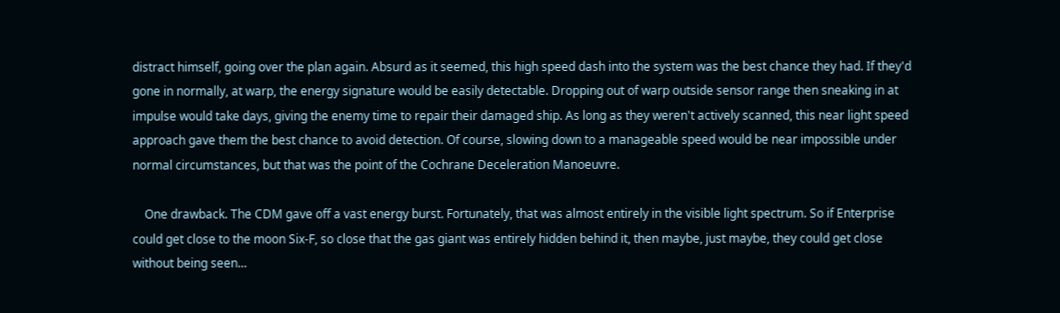distract himself, going over the plan again. Absurd as it seemed, this high speed dash into the system was the best chance they had. If they'd gone in normally, at warp, the energy signature would be easily detectable. Dropping out of warp outside sensor range then sneaking in at impulse would take days, giving the enemy time to repair their damaged ship. As long as they weren't actively scanned, this near light speed approach gave them the best chance to avoid detection. Of course, slowing down to a manageable speed would be near impossible under normal circumstances, but that was the point of the Cochrane Deceleration Manoeuvre.

    One drawback. The CDM gave off a vast energy burst. Fortunately, that was almost entirely in the visible light spectrum. So if Enterprise could get close to the moon Six-F, so close that the gas giant was entirely hidden behind it, then maybe, just maybe, they could get close without being seen...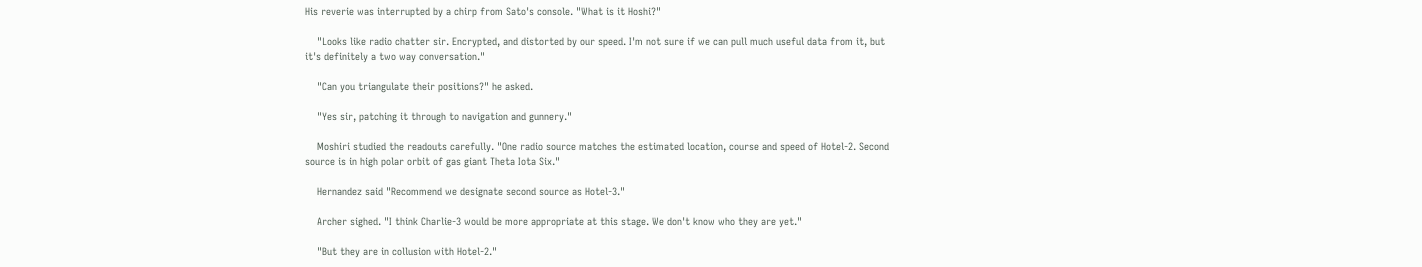His reverie was interrupted by a chirp from Sato's console. "What is it Hoshi?"

    "Looks like radio chatter sir. Encrypted, and distorted by our speed. I'm not sure if we can pull much useful data from it, but it's definitely a two way conversation."

    "Can you triangulate their positions?" he asked.

    "Yes sir, patching it through to navigation and gunnery."

    Moshiri studied the readouts carefully. "One radio source matches the estimated location, course and speed of Hotel-2. Second source is in high polar orbit of gas giant Theta Iota Six."

    Hernandez said "Recommend we designate second source as Hotel-3."

    Archer sighed. "I think Charlie-3 would be more appropriate at this stage. We don't know who they are yet."

    "But they are in collusion with Hotel-2."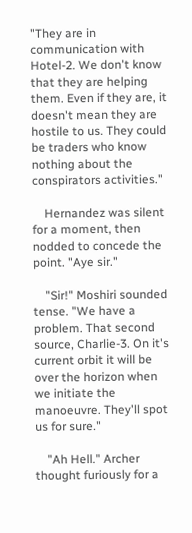"They are in communication with Hotel-2. We don't know that they are helping them. Even if they are, it doesn't mean they are hostile to us. They could be traders who know nothing about the conspirators activities."

    Hernandez was silent for a moment, then nodded to concede the point. "Aye sir."

    "Sir!" Moshiri sounded tense. "We have a problem. That second source, Charlie-3. On it's current orbit it will be over the horizon when we initiate the manoeuvre. They'll spot us for sure."

    "Ah Hell." Archer thought furiously for a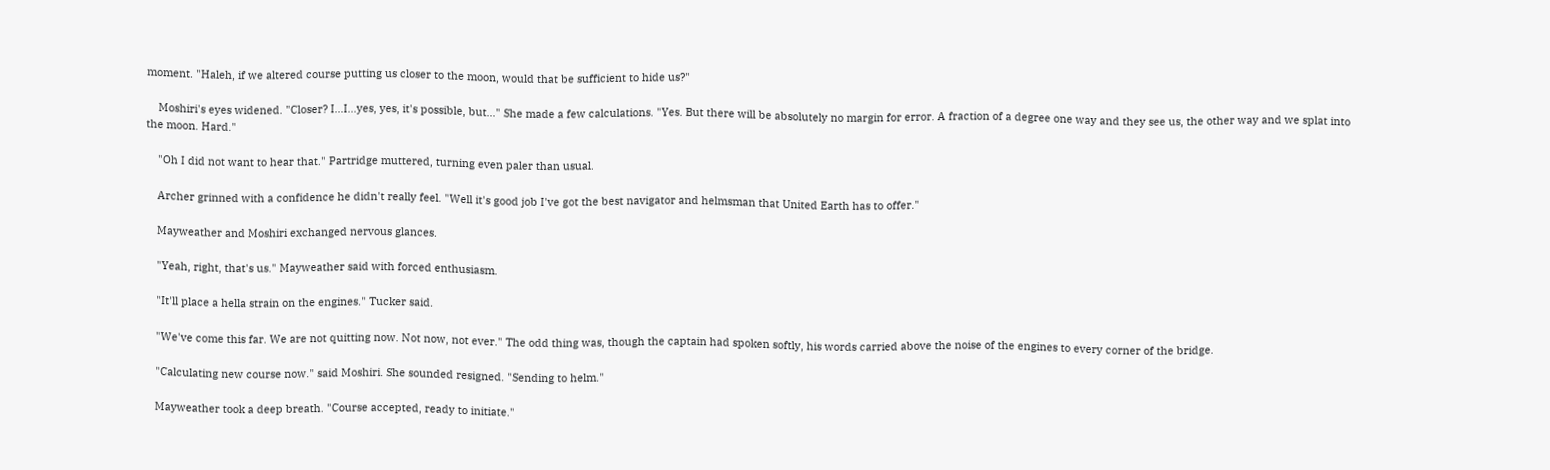moment. "Haleh, if we altered course putting us closer to the moon, would that be sufficient to hide us?"

    Moshiri's eyes widened. "Closer? I...I...yes, yes, it's possible, but..." She made a few calculations. "Yes. But there will be absolutely no margin for error. A fraction of a degree one way and they see us, the other way and we splat into the moon. Hard."

    "Oh I did not want to hear that." Partridge muttered, turning even paler than usual.

    Archer grinned with a confidence he didn't really feel. "Well it's good job I've got the best navigator and helmsman that United Earth has to offer."

    Mayweather and Moshiri exchanged nervous glances.

    "Yeah, right, that's us." Mayweather said with forced enthusiasm.

    "It'll place a hella strain on the engines." Tucker said.

    "We've come this far. We are not quitting now. Not now, not ever." The odd thing was, though the captain had spoken softly, his words carried above the noise of the engines to every corner of the bridge.

    "Calculating new course now." said Moshiri. She sounded resigned. "Sending to helm."

    Mayweather took a deep breath. "Course accepted, ready to initiate."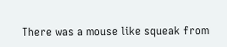There was a mouse like squeak from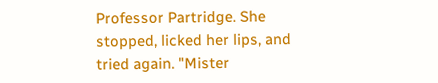Professor Partridge. She stopped, licked her lips, and tried again. "Mister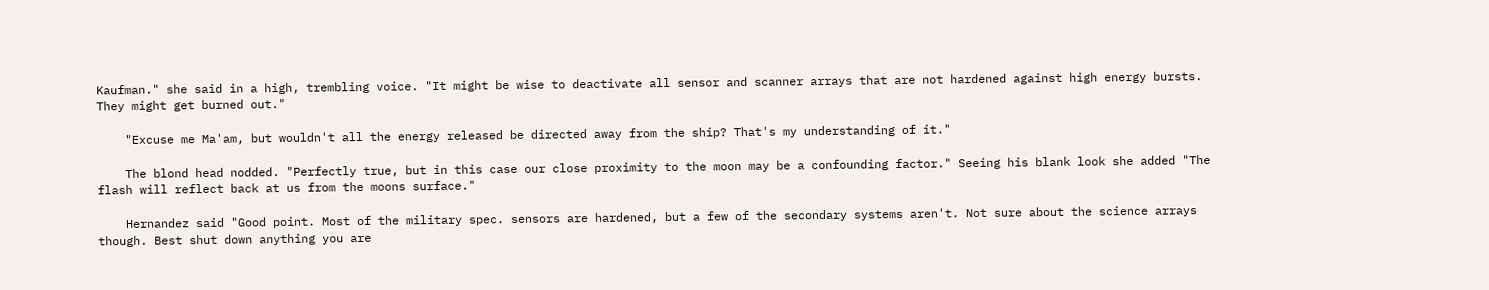Kaufman." she said in a high, trembling voice. "It might be wise to deactivate all sensor and scanner arrays that are not hardened against high energy bursts. They might get burned out."

    "Excuse me Ma'am, but wouldn't all the energy released be directed away from the ship? That's my understanding of it."

    The blond head nodded. "Perfectly true, but in this case our close proximity to the moon may be a confounding factor." Seeing his blank look she added "The flash will reflect back at us from the moons surface."

    Hernandez said "Good point. Most of the military spec. sensors are hardened, but a few of the secondary systems aren't. Not sure about the science arrays though. Best shut down anything you are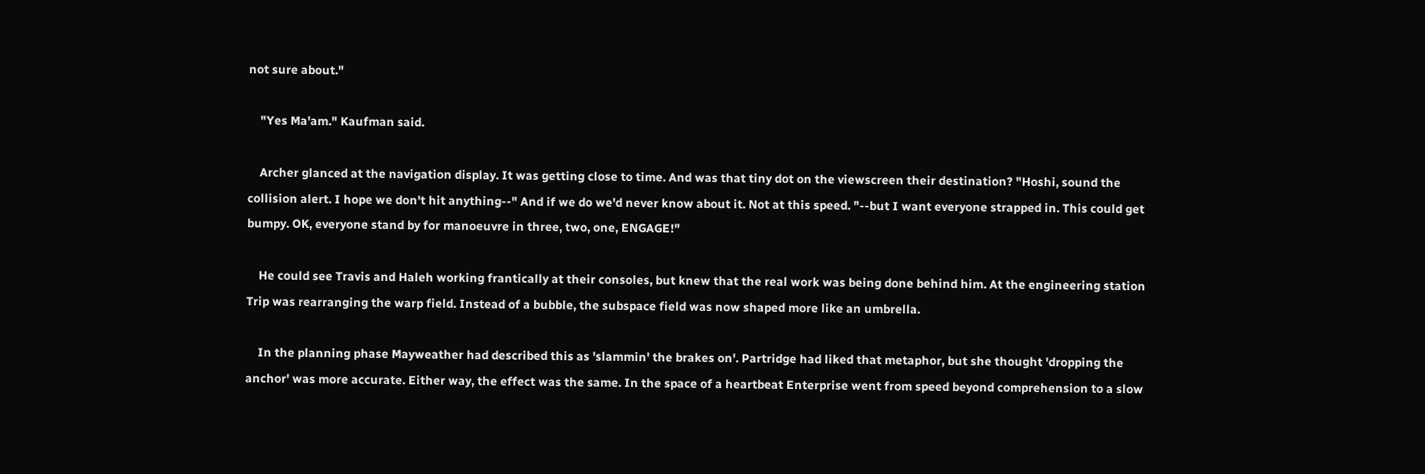not sure about."

    "Yes Ma'am." Kaufman said.

    Archer glanced at the navigation display. It was getting close to time. And was that tiny dot on the viewscreen their destination? "Hoshi, sound the collision alert. I hope we don't hit anything--" And if we do we'd never know about it. Not at this speed. "--but I want everyone strapped in. This could get bumpy. OK, everyone stand by for manoeuvre in three, two, one, ENGAGE!"

    He could see Travis and Haleh working frantically at their consoles, but knew that the real work was being done behind him. At the engineering station Trip was rearranging the warp field. Instead of a bubble, the subspace field was now shaped more like an umbrella.

    In the planning phase Mayweather had described this as 'slammin' the brakes on'. Partridge had liked that metaphor, but she thought 'dropping the anchor' was more accurate. Either way, the effect was the same. In the space of a heartbeat Enterprise went from speed beyond comprehension to a slow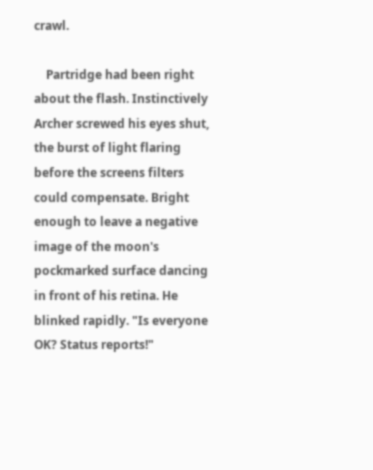crawl.

    Partridge had been right about the flash. Instinctively Archer screwed his eyes shut, the burst of light flaring before the screens filters could compensate. Bright enough to leave a negative image of the moon's pockmarked surface dancing in front of his retina. He blinked rapidly. "Is everyone OK? Status reports!"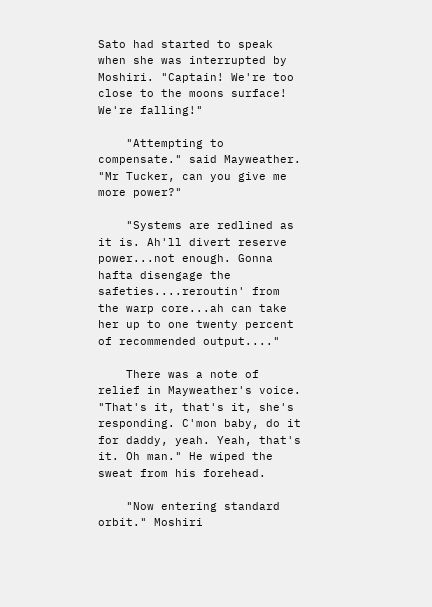Sato had started to speak when she was interrupted by Moshiri. "Captain! We're too close to the moons surface! We're falling!"

    "Attempting to compensate." said Mayweather. "Mr Tucker, can you give me more power?"

    "Systems are redlined as it is. Ah'll divert reserve power...not enough. Gonna hafta disengage the safeties....reroutin' from the warp core...ah can take her up to one twenty percent of recommended output...."

    There was a note of relief in Mayweather's voice. "That's it, that's it, she's responding. C'mon baby, do it for daddy, yeah. Yeah, that's it. Oh man." He wiped the sweat from his forehead.

    "Now entering standard orbit." Moshiri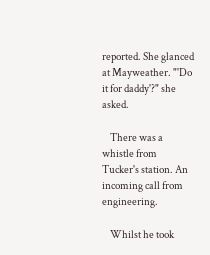reported. She glanced at Mayweather. "'Do it for daddy'?" she asked.

    There was a whistle from Tucker's station. An incoming call from engineering.

    Whilst he took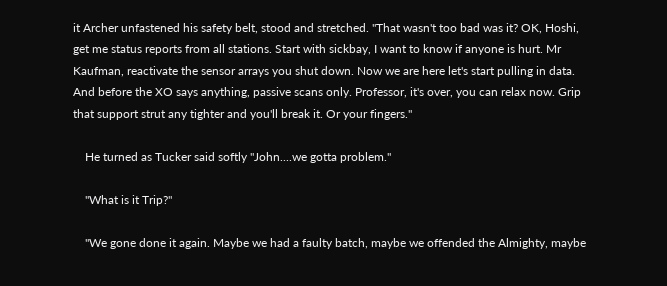it Archer unfastened his safety belt, stood and stretched. "That wasn't too bad was it? OK, Hoshi, get me status reports from all stations. Start with sickbay, I want to know if anyone is hurt. Mr Kaufman, reactivate the sensor arrays you shut down. Now we are here let's start pulling in data. And before the XO says anything, passive scans only. Professor, it's over, you can relax now. Grip that support strut any tighter and you'll break it. Or your fingers."

    He turned as Tucker said softly "John....we gotta problem."

    "What is it Trip?"

    "We gone done it again. Maybe we had a faulty batch, maybe we offended the Almighty, maybe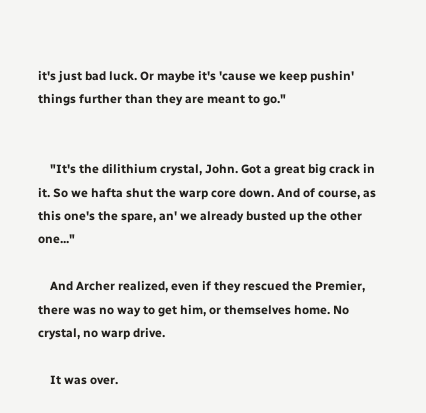it's just bad luck. Or maybe it's 'cause we keep pushin' things further than they are meant to go."


    "It's the dilithium crystal, John. Got a great big crack in it. So we hafta shut the warp core down. And of course, as this one's the spare, an' we already busted up the other one..."

    And Archer realized, even if they rescued the Premier, there was no way to get him, or themselves home. No crystal, no warp drive.

    It was over.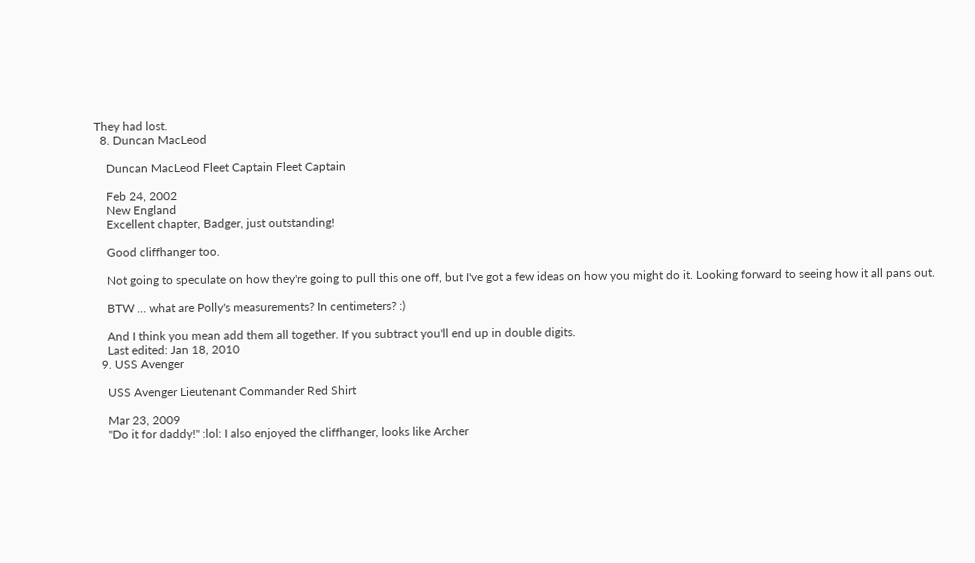They had lost.
  8. Duncan MacLeod

    Duncan MacLeod Fleet Captain Fleet Captain

    Feb 24, 2002
    New England
    Excellent chapter, Badger, just outstanding!

    Good cliffhanger too.

    Not going to speculate on how they're going to pull this one off, but I've got a few ideas on how you might do it. Looking forward to seeing how it all pans out.

    BTW ... what are Polly's measurements? In centimeters? :)

    And I think you mean add them all together. If you subtract you'll end up in double digits.
    Last edited: Jan 18, 2010
  9. USS Avenger

    USS Avenger Lieutenant Commander Red Shirt

    Mar 23, 2009
    "Do it for daddy!" :lol: I also enjoyed the cliffhanger, looks like Archer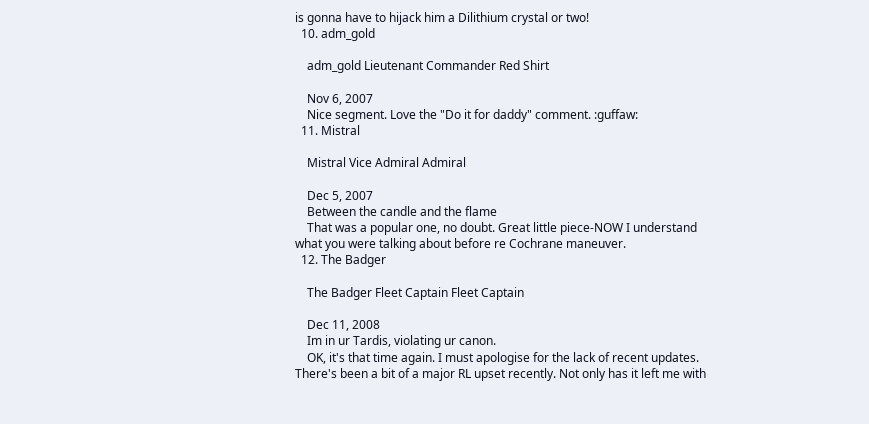is gonna have to hijack him a Dilithium crystal or two!
  10. adm_gold

    adm_gold Lieutenant Commander Red Shirt

    Nov 6, 2007
    Nice segment. Love the "Do it for daddy" comment. :guffaw:
  11. Mistral

    Mistral Vice Admiral Admiral

    Dec 5, 2007
    Between the candle and the flame
    That was a popular one, no doubt. Great little piece-NOW I understand what you were talking about before re Cochrane maneuver.
  12. The Badger

    The Badger Fleet Captain Fleet Captain

    Dec 11, 2008
    Im in ur Tardis, violating ur canon.
    OK, it's that time again. I must apologise for the lack of recent updates. There's been a bit of a major RL upset recently. Not only has it left me with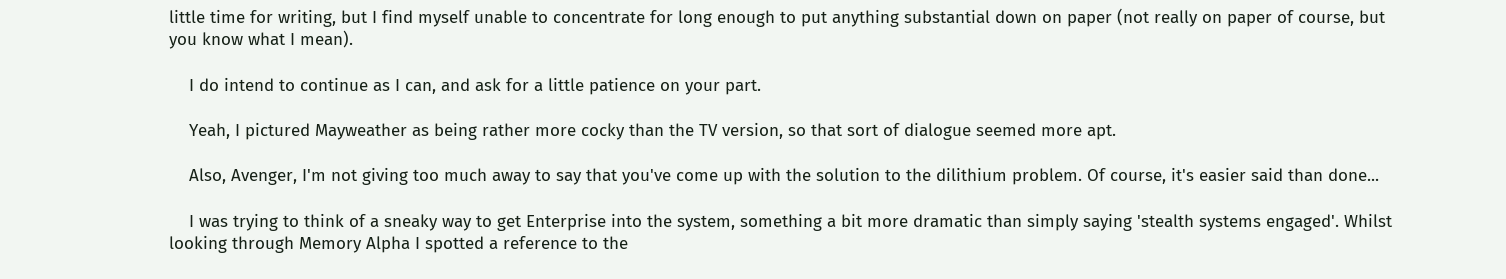little time for writing, but I find myself unable to concentrate for long enough to put anything substantial down on paper (not really on paper of course, but you know what I mean).

    I do intend to continue as I can, and ask for a little patience on your part.

    Yeah, I pictured Mayweather as being rather more cocky than the TV version, so that sort of dialogue seemed more apt.

    Also, Avenger, I'm not giving too much away to say that you've come up with the solution to the dilithium problem. Of course, it's easier said than done...

    I was trying to think of a sneaky way to get Enterprise into the system, something a bit more dramatic than simply saying 'stealth systems engaged'. Whilst looking through Memory Alpha I spotted a reference to the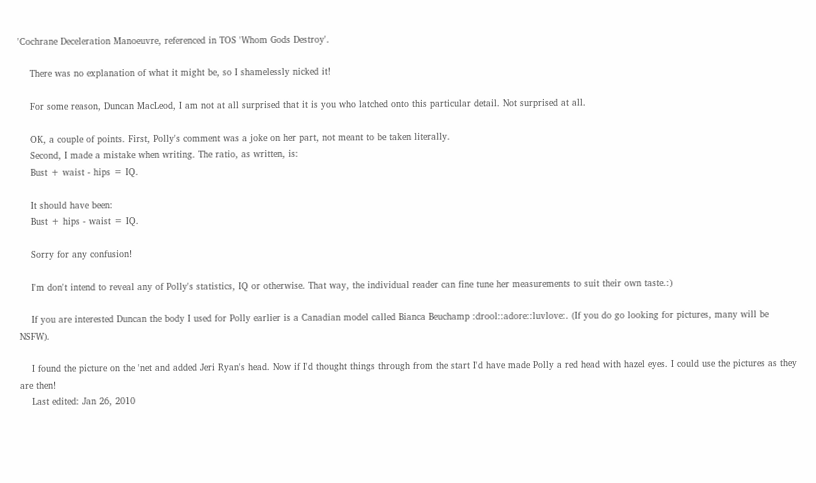'Cochrane Deceleration Manoeuvre, referenced in TOS 'Whom Gods Destroy'.

    There was no explanation of what it might be, so I shamelessly nicked it!

    For some reason, Duncan MacLeod, I am not at all surprised that it is you who latched onto this particular detail. Not surprised at all.

    OK, a couple of points. First, Polly's comment was a joke on her part, not meant to be taken literally.
    Second, I made a mistake when writing. The ratio, as written, is:
    Bust + waist - hips = IQ.

    It should have been:
    Bust + hips - waist = IQ.

    Sorry for any confusion!

    I'm don't intend to reveal any of Polly's statistics, IQ or otherwise. That way, the individual reader can fine tune her measurements to suit their own taste.:)

    If you are interested Duncan the body I used for Polly earlier is a Canadian model called Bianca Beuchamp :drool::adore::luvlove:. (If you do go looking for pictures, many will be NSFW).

    I found the picture on the 'net and added Jeri Ryan's head. Now if I'd thought things through from the start I'd have made Polly a red head with hazel eyes. I could use the pictures as they are then!
    Last edited: Jan 26, 2010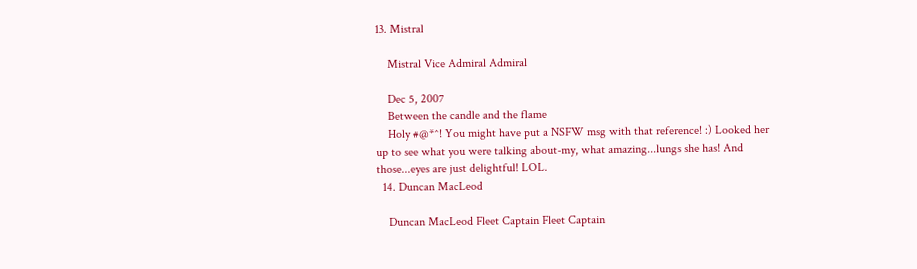13. Mistral

    Mistral Vice Admiral Admiral

    Dec 5, 2007
    Between the candle and the flame
    Holy #@*^! You might have put a NSFW msg with that reference! :) Looked her up to see what you were talking about-my, what amazing...lungs she has! And those...eyes are just delightful! LOL.
  14. Duncan MacLeod

    Duncan MacLeod Fleet Captain Fleet Captain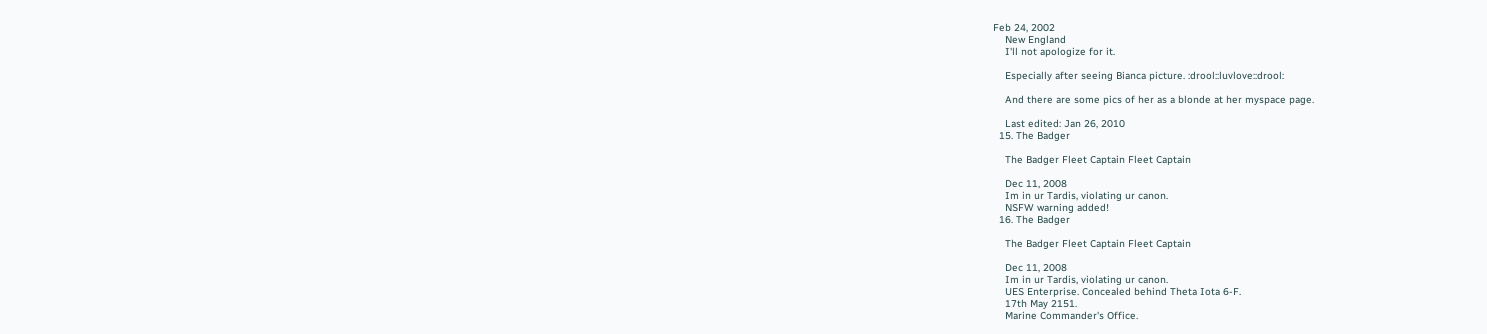Feb 24, 2002
    New England
    I'll not apologize for it.

    Especially after seeing Bianca picture. :drool::luvlove::drool:

    And there are some pics of her as a blonde at her myspace page.

    Last edited: Jan 26, 2010
  15. The Badger

    The Badger Fleet Captain Fleet Captain

    Dec 11, 2008
    Im in ur Tardis, violating ur canon.
    NSFW warning added!
  16. The Badger

    The Badger Fleet Captain Fleet Captain

    Dec 11, 2008
    Im in ur Tardis, violating ur canon.
    UES Enterprise. Concealed behind Theta Iota 6-F.
    17th May 2151.
    Marine Commander's Office.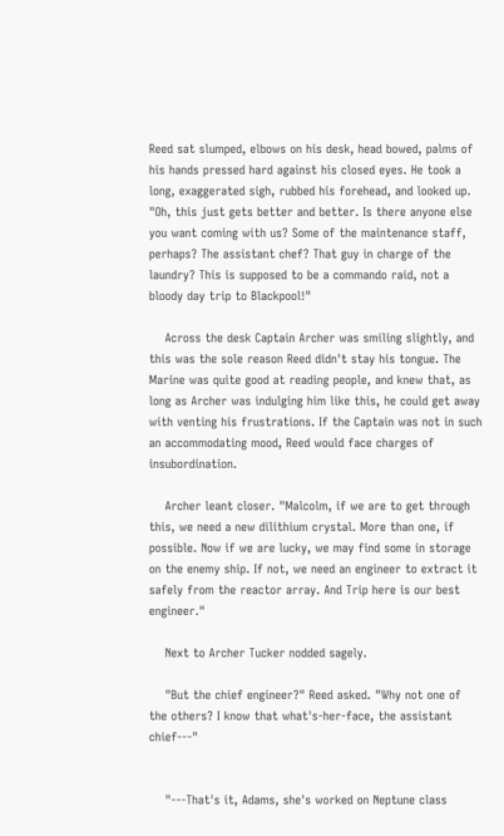Reed sat slumped, elbows on his desk, head bowed, palms of his hands pressed hard against his closed eyes. He took a long, exaggerated sigh, rubbed his forehead, and looked up. "Oh, this just gets better and better. Is there anyone else you want coming with us? Some of the maintenance staff, perhaps? The assistant chef? That guy in charge of the laundry? This is supposed to be a commando raid, not a bloody day trip to Blackpool!"

    Across the desk Captain Archer was smiling slightly, and this was the sole reason Reed didn't stay his tongue. The Marine was quite good at reading people, and knew that, as long as Archer was indulging him like this, he could get away with venting his frustrations. If the Captain was not in such an accommodating mood, Reed would face charges of insubordination.

    Archer leant closer. "Malcolm, if we are to get through this, we need a new dilithium crystal. More than one, if possible. Now if we are lucky, we may find some in storage on the enemy ship. If not, we need an engineer to extract it safely from the reactor array. And Trip here is our best engineer."

    Next to Archer Tucker nodded sagely.

    "But the chief engineer?" Reed asked. "Why not one of the others? I know that what's-her-face, the assistant chief---"


    "---That's it, Adams, she's worked on Neptune class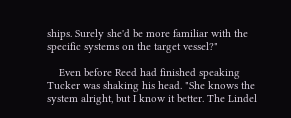ships. Surely she'd be more familiar with the specific systems on the target vessel?"

    Even before Reed had finished speaking Tucker was shaking his head. "She knows the system alright, but I know it better. The Lindel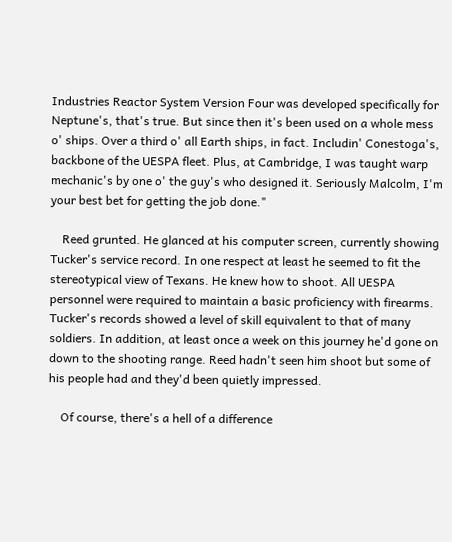Industries Reactor System Version Four was developed specifically for Neptune's, that's true. But since then it's been used on a whole mess o' ships. Over a third o' all Earth ships, in fact. Includin' Conestoga's, backbone of the UESPA fleet. Plus, at Cambridge, I was taught warp mechanic's by one o' the guy's who designed it. Seriously Malcolm, I'm your best bet for getting the job done."

    Reed grunted. He glanced at his computer screen, currently showing Tucker's service record. In one respect at least he seemed to fit the stereotypical view of Texans. He knew how to shoot. All UESPA personnel were required to maintain a basic proficiency with firearms. Tucker's records showed a level of skill equivalent to that of many soldiers. In addition, at least once a week on this journey he'd gone on down to the shooting range. Reed hadn't seen him shoot but some of his people had and they'd been quietly impressed.

    Of course, there's a hell of a difference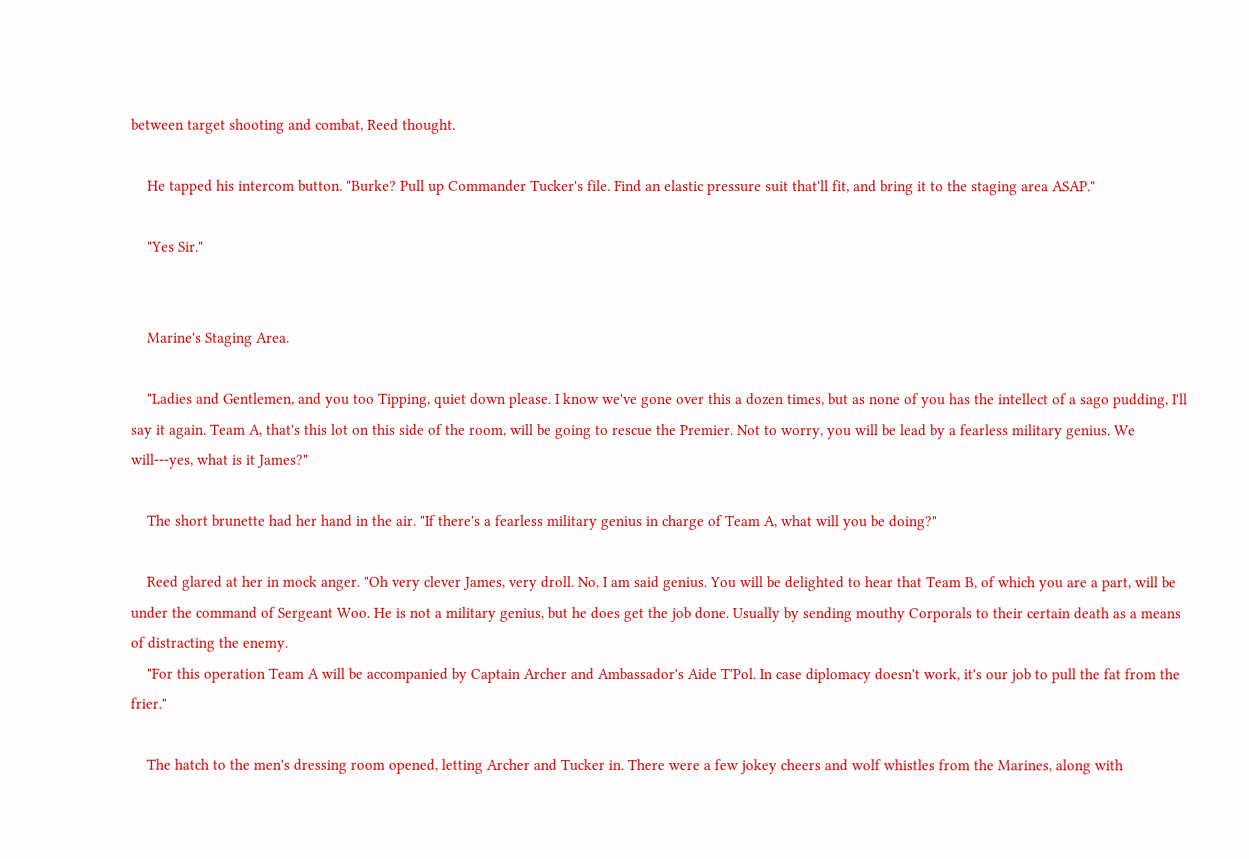between target shooting and combat, Reed thought.

    He tapped his intercom button. "Burke? Pull up Commander Tucker's file. Find an elastic pressure suit that'll fit, and bring it to the staging area ASAP."

    "Yes Sir."


    Marine's Staging Area.

    "Ladies and Gentlemen, and you too Tipping, quiet down please. I know we've gone over this a dozen times, but as none of you has the intellect of a sago pudding, I'll say it again. Team A, that's this lot on this side of the room, will be going to rescue the Premier. Not to worry, you will be lead by a fearless military genius. We will---yes, what is it James?"

    The short brunette had her hand in the air. "If there's a fearless military genius in charge of Team A, what will you be doing?"

    Reed glared at her in mock anger. "Oh very clever James, very droll. No, I am said genius. You will be delighted to hear that Team B, of which you are a part, will be under the command of Sergeant Woo. He is not a military genius, but he does get the job done. Usually by sending mouthy Corporals to their certain death as a means of distracting the enemy.
    "For this operation Team A will be accompanied by Captain Archer and Ambassador's Aide T'Pol. In case diplomacy doesn't work, it's our job to pull the fat from the frier."

    The hatch to the men's dressing room opened, letting Archer and Tucker in. There were a few jokey cheers and wolf whistles from the Marines, along with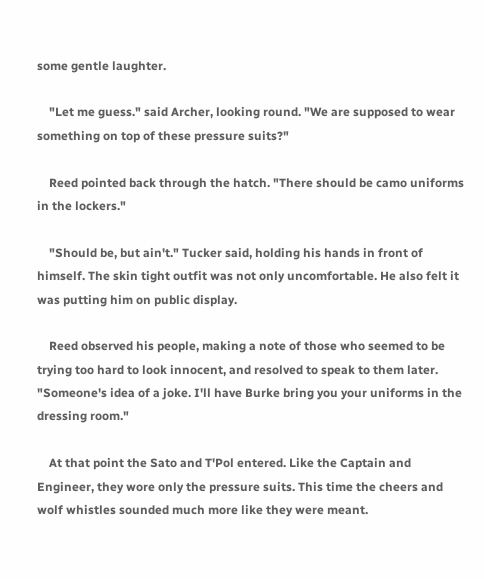some gentle laughter.

    "Let me guess." said Archer, looking round. "We are supposed to wear something on top of these pressure suits?"

    Reed pointed back through the hatch. "There should be camo uniforms in the lockers."

    "Should be, but ain't." Tucker said, holding his hands in front of himself. The skin tight outfit was not only uncomfortable. He also felt it was putting him on public display.

    Reed observed his people, making a note of those who seemed to be trying too hard to look innocent, and resolved to speak to them later. "Someone's idea of a joke. I'll have Burke bring you your uniforms in the dressing room."

    At that point the Sato and T'Pol entered. Like the Captain and Engineer, they wore only the pressure suits. This time the cheers and wolf whistles sounded much more like they were meant.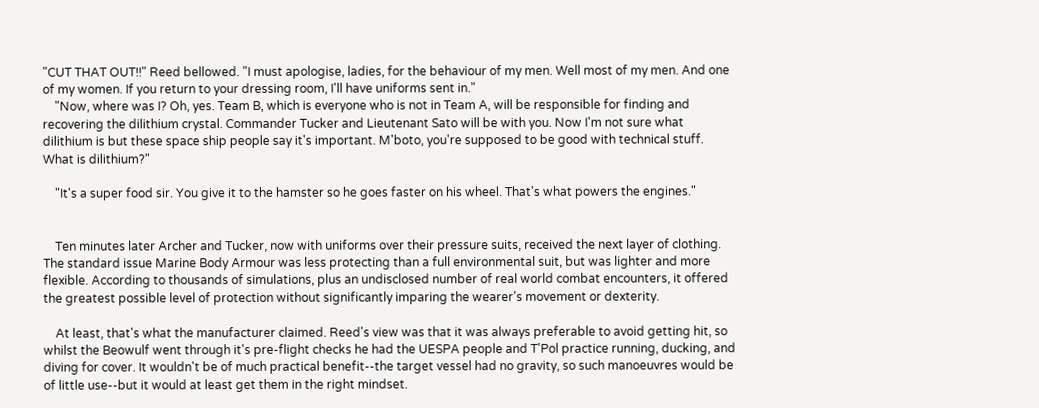"CUT THAT OUT!!" Reed bellowed. "I must apologise, ladies, for the behaviour of my men. Well most of my men. And one of my women. If you return to your dressing room, I'll have uniforms sent in."
    "Now, where was I? Oh, yes. Team B, which is everyone who is not in Team A, will be responsible for finding and recovering the dilithium crystal. Commander Tucker and Lieutenant Sato will be with you. Now I'm not sure what dilithium is but these space ship people say it's important. M'boto, you're supposed to be good with technical stuff. What is dilithium?"

    "It's a super food sir. You give it to the hamster so he goes faster on his wheel. That's what powers the engines."


    Ten minutes later Archer and Tucker, now with uniforms over their pressure suits, received the next layer of clothing. The standard issue Marine Body Armour was less protecting than a full environmental suit, but was lighter and more flexible. According to thousands of simulations, plus an undisclosed number of real world combat encounters, it offered the greatest possible level of protection without significantly imparing the wearer's movement or dexterity.

    At least, that's what the manufacturer claimed. Reed's view was that it was always preferable to avoid getting hit, so whilst the Beowulf went through it's pre-flight checks he had the UESPA people and T'Pol practice running, ducking, and diving for cover. It wouldn't be of much practical benefit--the target vessel had no gravity, so such manoeuvres would be of little use--but it would at least get them in the right mindset.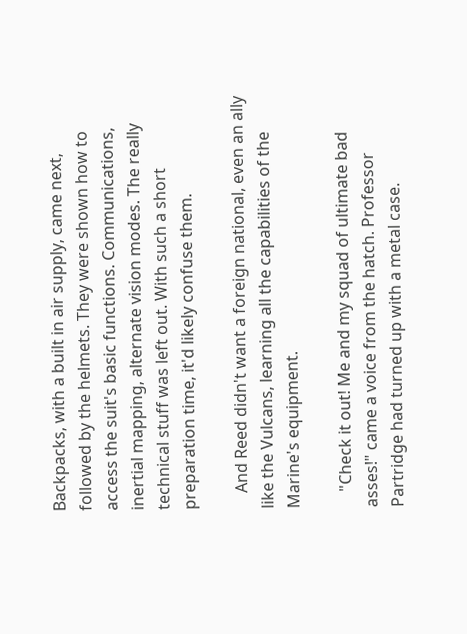Backpacks, with a built in air supply, came next, followed by the helmets. They were shown how to access the suit's basic functions. Communications, inertial mapping, alternate vision modes. The really technical stuff was left out. With such a short preparation time, it'd likely confuse them.

    And Reed didn't want a foreign national, even an ally like the Vulcans, learning all the capabilities of the Marine's equipment.

    "Check it out! Me and my squad of ultimate bad asses!" came a voice from the hatch. Professor Partridge had turned up with a metal case.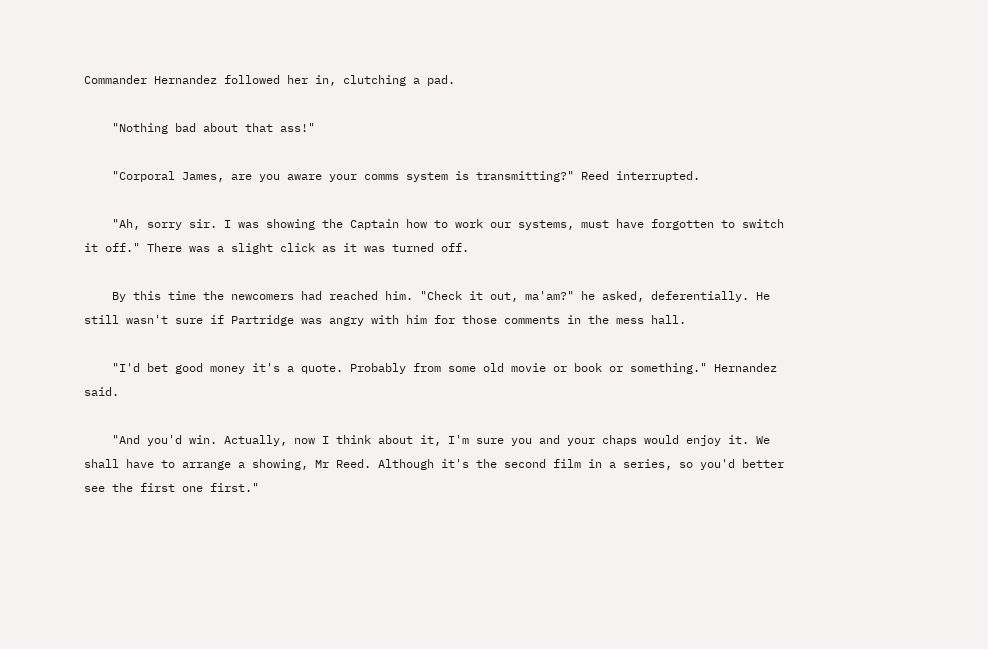Commander Hernandez followed her in, clutching a pad.

    "Nothing bad about that ass!"

    "Corporal James, are you aware your comms system is transmitting?" Reed interrupted.

    "Ah, sorry sir. I was showing the Captain how to work our systems, must have forgotten to switch it off." There was a slight click as it was turned off.

    By this time the newcomers had reached him. "Check it out, ma'am?" he asked, deferentially. He still wasn't sure if Partridge was angry with him for those comments in the mess hall.

    "I'd bet good money it's a quote. Probably from some old movie or book or something." Hernandez said.

    "And you'd win. Actually, now I think about it, I'm sure you and your chaps would enjoy it. We shall have to arrange a showing, Mr Reed. Although it's the second film in a series, so you'd better see the first one first."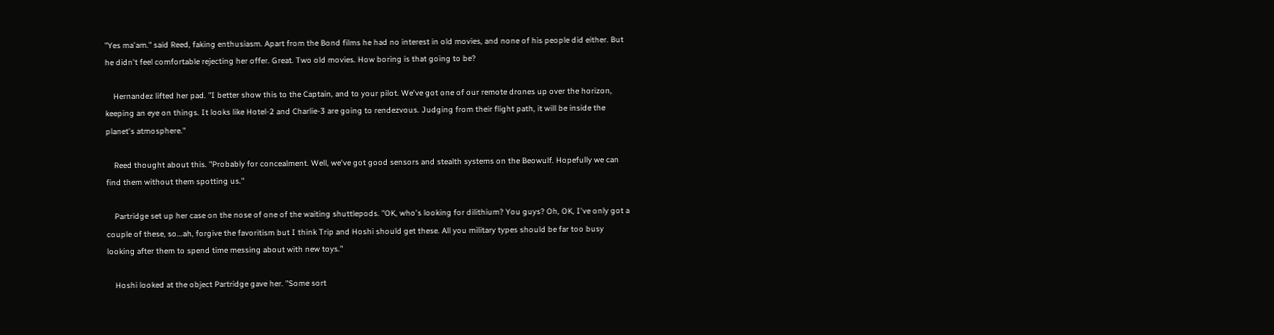"Yes ma'am." said Reed, faking enthusiasm. Apart from the Bond films he had no interest in old movies, and none of his people did either. But he didn't feel comfortable rejecting her offer. Great. Two old movies. How boring is that going to be?

    Hernandez lifted her pad. "I better show this to the Captain, and to your pilot. We've got one of our remote drones up over the horizon, keeping an eye on things. It looks like Hotel-2 and Charlie-3 are going to rendezvous. Judging from their flight path, it will be inside the planet's atmosphere."

    Reed thought about this. "Probably for concealment. Well, we've got good sensors and stealth systems on the Beowulf. Hopefully we can find them without them spotting us."

    Partridge set up her case on the nose of one of the waiting shuttlepods. "OK, who's looking for dilithium? You guys? Oh, OK, I've only got a couple of these, so...ah, forgive the favoritism but I think Trip and Hoshi should get these. All you military types should be far too busy looking after them to spend time messing about with new toys."

    Hoshi looked at the object Partridge gave her. "Some sort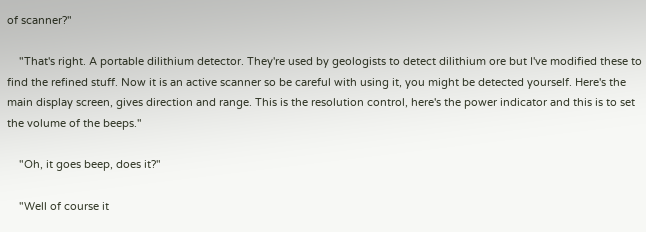of scanner?"

    "That's right. A portable dilithium detector. They're used by geologists to detect dilithium ore but I've modified these to find the refined stuff. Now it is an active scanner so be careful with using it, you might be detected yourself. Here's the main display screen, gives direction and range. This is the resolution control, here's the power indicator and this is to set the volume of the beeps."

    "Oh, it goes beep, does it?"

    "Well of course it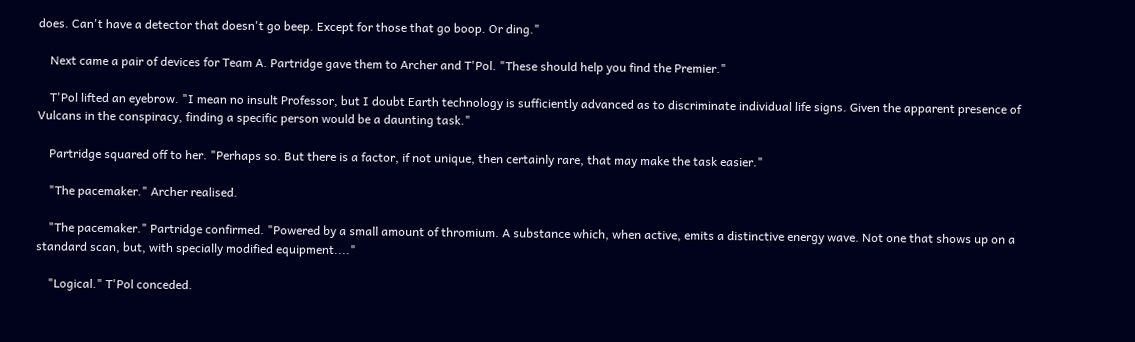does. Can't have a detector that doesn't go beep. Except for those that go boop. Or ding."

    Next came a pair of devices for Team A. Partridge gave them to Archer and T'Pol. "These should help you find the Premier."

    T'Pol lifted an eyebrow. "I mean no insult Professor, but I doubt Earth technology is sufficiently advanced as to discriminate individual life signs. Given the apparent presence of Vulcans in the conspiracy, finding a specific person would be a daunting task."

    Partridge squared off to her. "Perhaps so. But there is a factor, if not unique, then certainly rare, that may make the task easier."

    "The pacemaker." Archer realised.

    "The pacemaker." Partridge confirmed. "Powered by a small amount of thromium. A substance which, when active, emits a distinctive energy wave. Not one that shows up on a standard scan, but, with specially modified equipment...."

    "Logical." T'Pol conceded.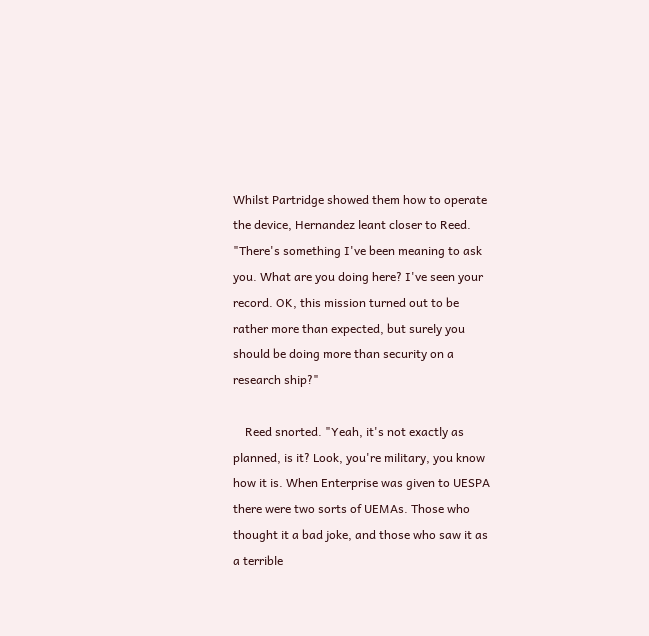Whilst Partridge showed them how to operate the device, Hernandez leant closer to Reed. "There's something I've been meaning to ask you. What are you doing here? I've seen your record. OK, this mission turned out to be rather more than expected, but surely you should be doing more than security on a research ship?"

    Reed snorted. "Yeah, it's not exactly as planned, is it? Look, you're military, you know how it is. When Enterprise was given to UESPA there were two sorts of UEMAs. Those who thought it a bad joke, and those who saw it as a terrible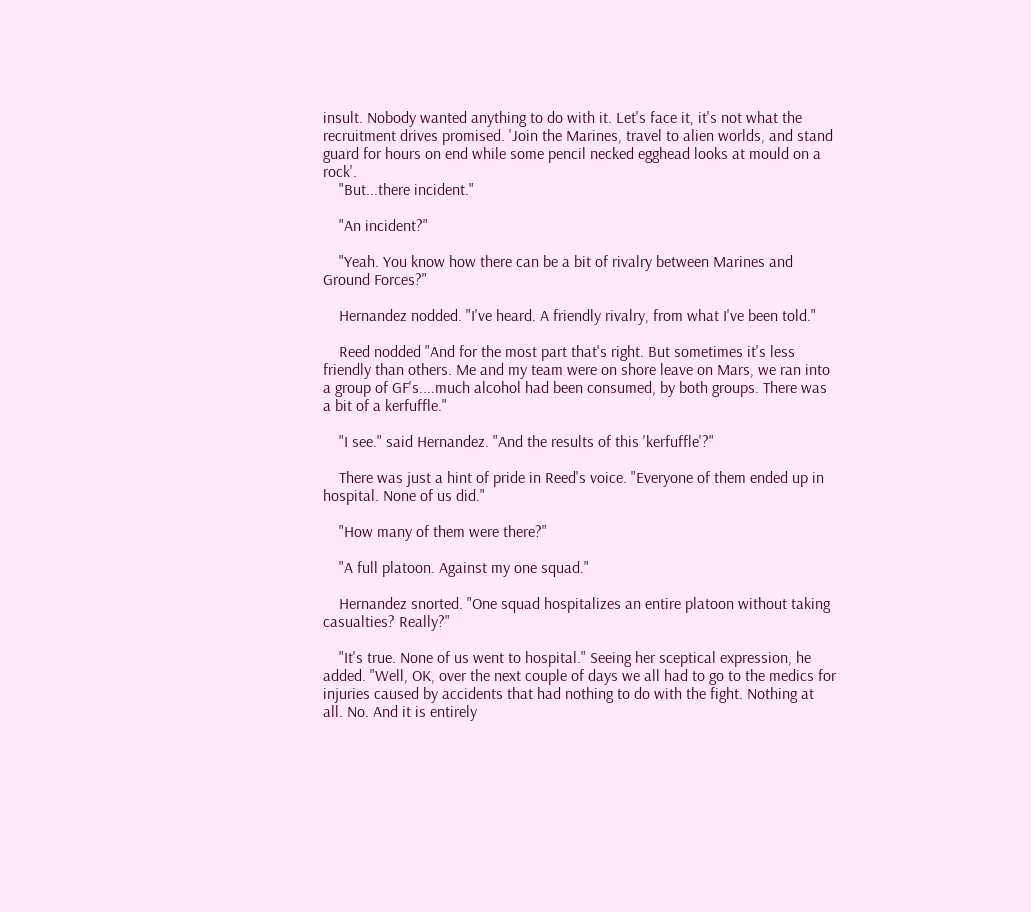insult. Nobody wanted anything to do with it. Let's face it, it's not what the recruitment drives promised. 'Join the Marines, travel to alien worlds, and stand guard for hours on end while some pencil necked egghead looks at mould on a rock'.
    "But...there incident."

    "An incident?"

    "Yeah. You know how there can be a bit of rivalry between Marines and Ground Forces?"

    Hernandez nodded. "I've heard. A friendly rivalry, from what I've been told."

    Reed nodded "And for the most part that's right. But sometimes it's less friendly than others. Me and my team were on shore leave on Mars, we ran into a group of GF's....much alcohol had been consumed, by both groups. There was a bit of a kerfuffle."

    "I see." said Hernandez. "And the results of this 'kerfuffle'?"

    There was just a hint of pride in Reed's voice. "Everyone of them ended up in hospital. None of us did."

    "How many of them were there?"

    "A full platoon. Against my one squad."

    Hernandez snorted. "One squad hospitalizes an entire platoon without taking casualties? Really?"

    "It's true. None of us went to hospital." Seeing her sceptical expression, he added. "Well, OK, over the next couple of days we all had to go to the medics for injuries caused by accidents that had nothing to do with the fight. Nothing at all. No. And it is entirely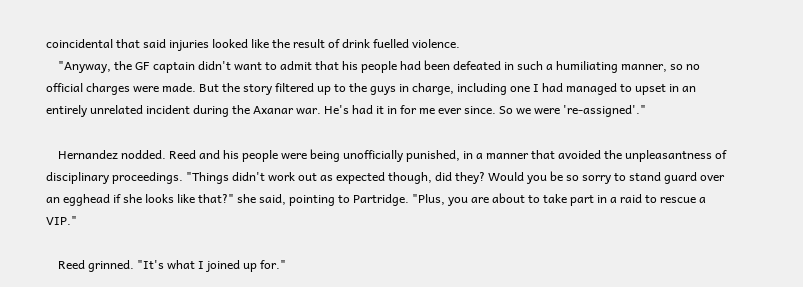coincidental that said injuries looked like the result of drink fuelled violence.
    "Anyway, the GF captain didn't want to admit that his people had been defeated in such a humiliating manner, so no official charges were made. But the story filtered up to the guys in charge, including one I had managed to upset in an entirely unrelated incident during the Axanar war. He's had it in for me ever since. So we were 're-assigned'."

    Hernandez nodded. Reed and his people were being unofficially punished, in a manner that avoided the unpleasantness of disciplinary proceedings. "Things didn't work out as expected though, did they? Would you be so sorry to stand guard over an egghead if she looks like that?" she said, pointing to Partridge. "Plus, you are about to take part in a raid to rescue a VIP."

    Reed grinned. "It's what I joined up for."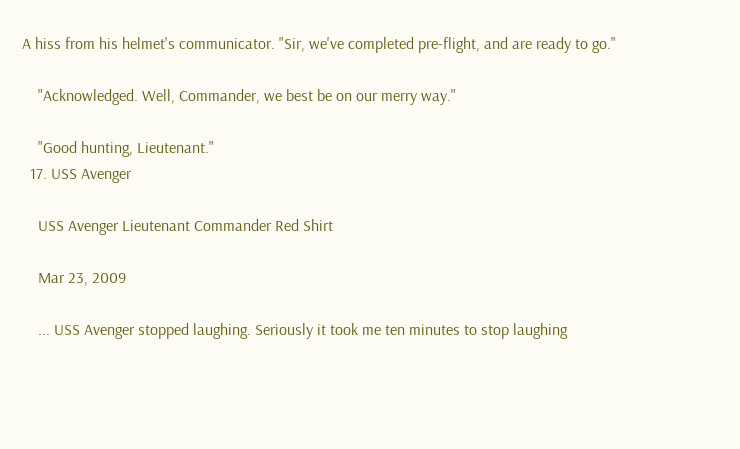A hiss from his helmet's communicator. "Sir, we've completed pre-flight, and are ready to go."

    "Acknowledged. Well, Commander, we best be on our merry way."

    "Good hunting, Lieutenant."
  17. USS Avenger

    USS Avenger Lieutenant Commander Red Shirt

    Mar 23, 2009

    ... USS Avenger stopped laughing. Seriously it took me ten minutes to stop laughing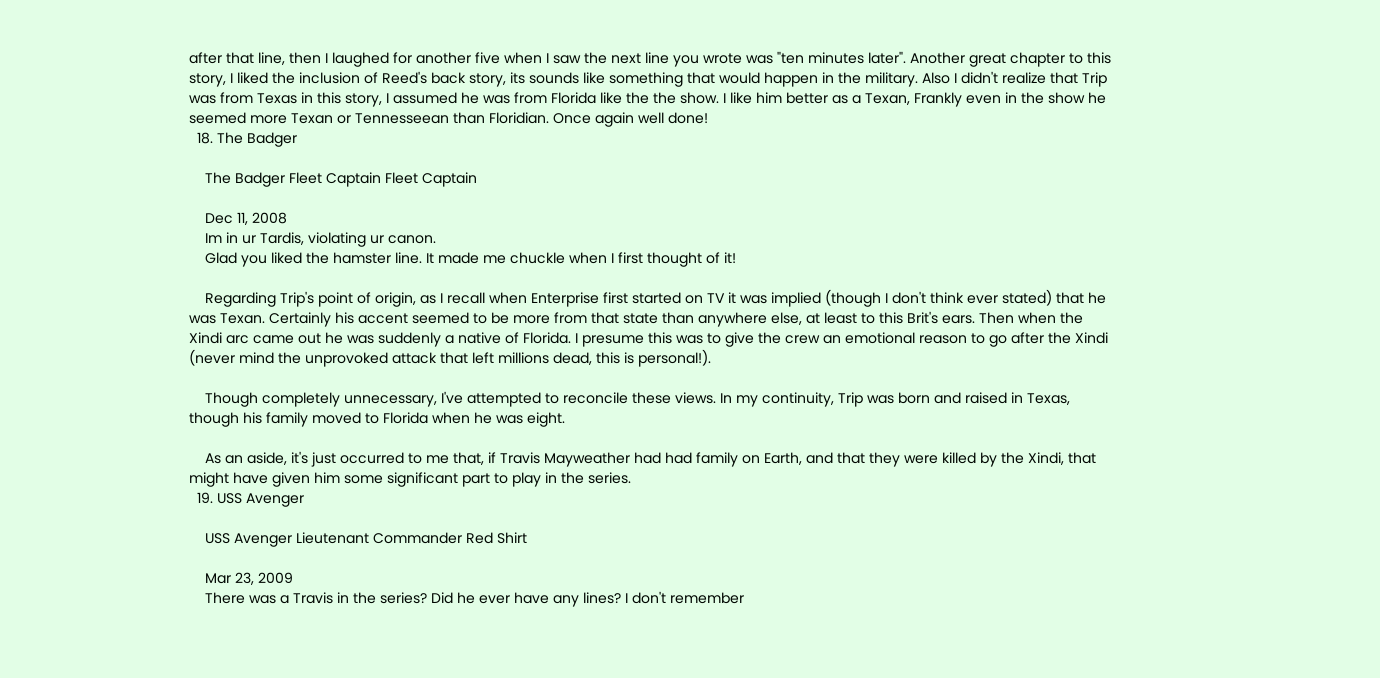after that line, then I laughed for another five when I saw the next line you wrote was "ten minutes later". Another great chapter to this story, I liked the inclusion of Reed's back story, its sounds like something that would happen in the military. Also I didn't realize that Trip was from Texas in this story, I assumed he was from Florida like the the show. I like him better as a Texan, Frankly even in the show he seemed more Texan or Tennesseean than Floridian. Once again well done!
  18. The Badger

    The Badger Fleet Captain Fleet Captain

    Dec 11, 2008
    Im in ur Tardis, violating ur canon.
    Glad you liked the hamster line. It made me chuckle when I first thought of it!

    Regarding Trip's point of origin, as I recall when Enterprise first started on TV it was implied (though I don't think ever stated) that he was Texan. Certainly his accent seemed to be more from that state than anywhere else, at least to this Brit's ears. Then when the Xindi arc came out he was suddenly a native of Florida. I presume this was to give the crew an emotional reason to go after the Xindi (never mind the unprovoked attack that left millions dead, this is personal!).

    Though completely unnecessary, I've attempted to reconcile these views. In my continuity, Trip was born and raised in Texas, though his family moved to Florida when he was eight.

    As an aside, it's just occurred to me that, if Travis Mayweather had had family on Earth, and that they were killed by the Xindi, that might have given him some significant part to play in the series.
  19. USS Avenger

    USS Avenger Lieutenant Commander Red Shirt

    Mar 23, 2009
    There was a Travis in the series? Did he ever have any lines? I don't remember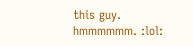this guy. hmmmmmm. :lol: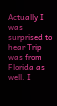Actually I was surprised to hear Trip was from Florida as well. I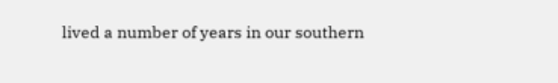lived a number of years in our southern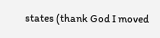states (thank God I moved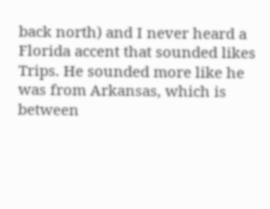back north) and I never heard a Florida accent that sounded likes Trips. He sounded more like he was from Arkansas, which is between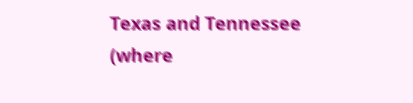Texas and Tennessee (where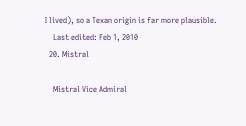I lived), so a Texan origin is far more plausible.
    Last edited: Feb 1, 2010
  20. Mistral

    Mistral Vice Admiral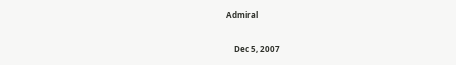Admiral

    Dec 5, 2007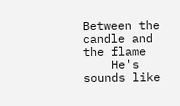Between the candle and the flame
    He's sounds like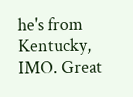he's from Kentucky, IMO. Great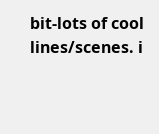bit-lots of cool lines/scenes. i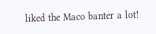liked the Maco banter a lot!